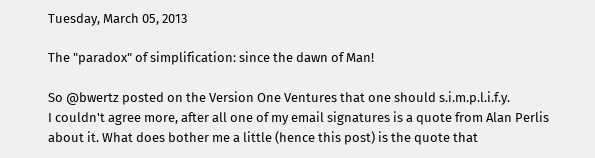Tuesday, March 05, 2013

The "paradox" of simplification: since the dawn of Man!

So @bwertz posted on the Version One Ventures that one should s.i.m.p.l.i.f.y.
I couldn't agree more, after all one of my email signatures is a quote from Alan Perlis about it. What does bother me a little (hence this post) is the quote that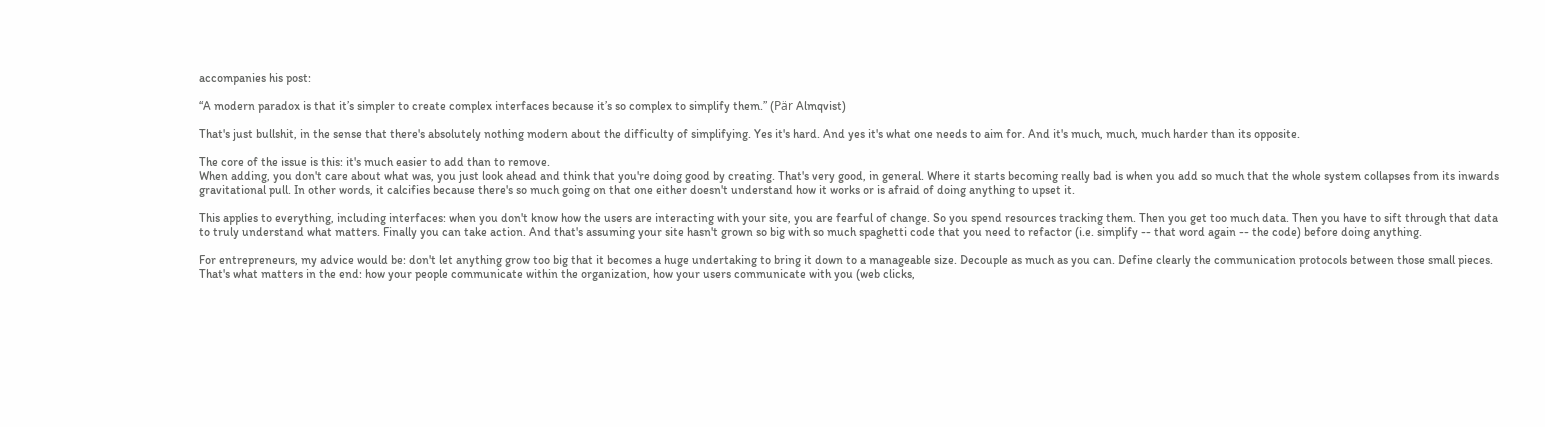accompanies his post:

“A modern paradox is that it’s simpler to create complex interfaces because it’s so complex to simplify them.” (Pär Almqvist)

That's just bullshit, in the sense that there's absolutely nothing modern about the difficulty of simplifying. Yes it's hard. And yes it's what one needs to aim for. And it's much, much, much harder than its opposite.

The core of the issue is this: it's much easier to add than to remove.
When adding, you don't care about what was, you just look ahead and think that you're doing good by creating. That's very good, in general. Where it starts becoming really bad is when you add so much that the whole system collapses from its inwards gravitational pull. In other words, it calcifies because there's so much going on that one either doesn't understand how it works or is afraid of doing anything to upset it.

This applies to everything, including interfaces: when you don't know how the users are interacting with your site, you are fearful of change. So you spend resources tracking them. Then you get too much data. Then you have to sift through that data to truly understand what matters. Finally you can take action. And that's assuming your site hasn't grown so big with so much spaghetti code that you need to refactor (i.e. simplify -- that word again -- the code) before doing anything.

For entrepreneurs, my advice would be: don't let anything grow too big that it becomes a huge undertaking to bring it down to a manageable size. Decouple as much as you can. Define clearly the communication protocols between those small pieces. That's what matters in the end: how your people communicate within the organization, how your users communicate with you (web clicks,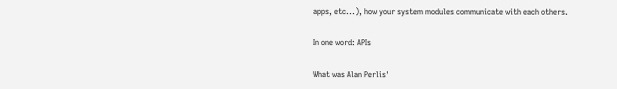apps, etc...), how your system modules communicate with each others.

In one word: APIs

What was Alan Perlis'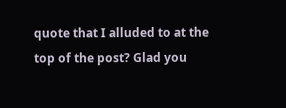quote that I alluded to at the top of the post? Glad you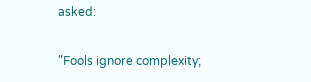asked:

"Fools ignore complexity;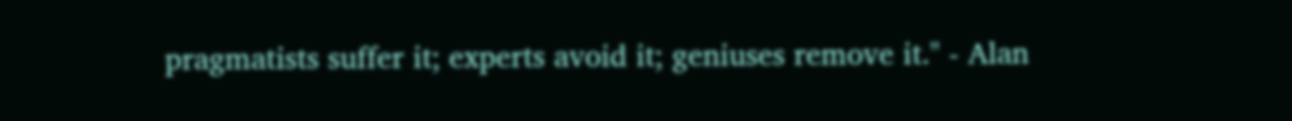pragmatists suffer it; experts avoid it; geniuses remove it." - Alan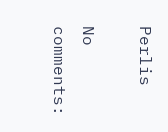Perlis

No comments: